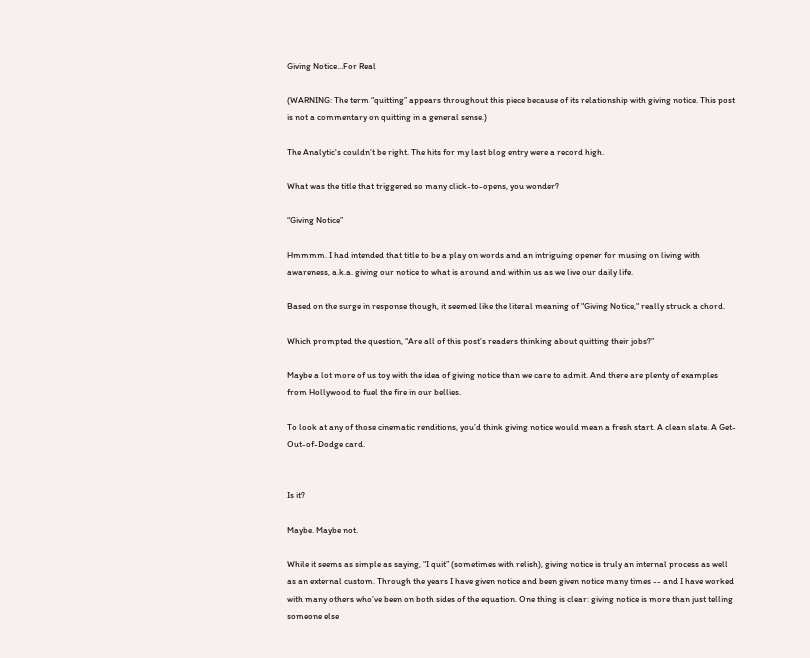Giving Notice…For Real

(WARNING: The term “quitting” appears throughout this piece because of its relationship with giving notice. This post is not a commentary on quitting in a general sense.)

The Analytic's couldn’t be right. The hits for my last blog entry were a record high.

What was the title that triggered so many click-to-opens, you wonder?

“Giving Notice”

Hmmmm. I had intended that title to be a play on words and an intriguing opener for musing on living with awareness, a.k.a. giving our notice to what is around and within us as we live our daily life.

Based on the surge in response though, it seemed like the literal meaning of "Giving Notice," really struck a chord.

Which prompted the question, “Are all of this post’s readers thinking about quitting their jobs?”

Maybe a lot more of us toy with the idea of giving notice than we care to admit. And there are plenty of examples from Hollywood to fuel the fire in our bellies.

To look at any of those cinematic renditions, you’d think giving notice would mean a fresh start. A clean slate. A Get-Out-of-Dodge card.


Is it?

Maybe. Maybe not.

While it seems as simple as saying, “I quit” (sometimes with relish), giving notice is truly an internal process as well as an external custom. Through the years I have given notice and been given notice many times -- and I have worked with many others who’ve been on both sides of the equation. One thing is clear: giving notice is more than just telling someone else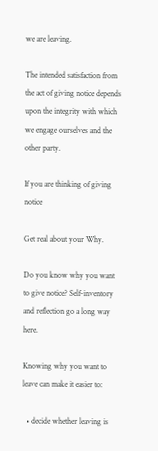we are leaving.

The intended satisfaction from the act of giving notice depends upon the integrity with which we engage ourselves and the other party.

If you are thinking of giving notice

Get real about your Why.

Do you know why you want to give notice? Self-inventory and reflection go a long way here.

Knowing why you want to leave can make it easier to:

  • decide whether leaving is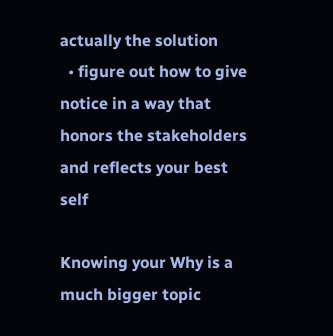actually the solution
  • figure out how to give notice in a way that honors the stakeholders and reflects your best self

Knowing your Why is a much bigger topic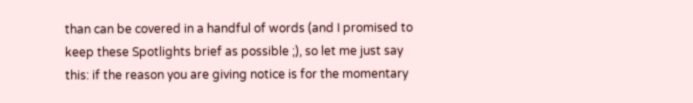than can be covered in a handful of words (and I promised to keep these Spotlights brief as possible ;), so let me just say this: if the reason you are giving notice is for the momentary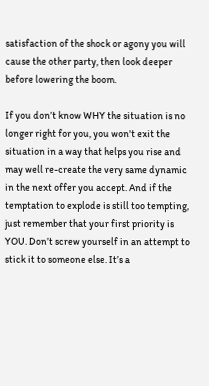satisfaction of the shock or agony you will cause the other party, then look deeper before lowering the boom.

If you don’t know WHY the situation is no longer right for you, you won't exit the situation in a way that helps you rise and may well re-create the very same dynamic in the next offer you accept. And if the temptation to explode is still too tempting, just remember that your first priority is YOU. Don’t screw yourself in an attempt to stick it to someone else. It’s a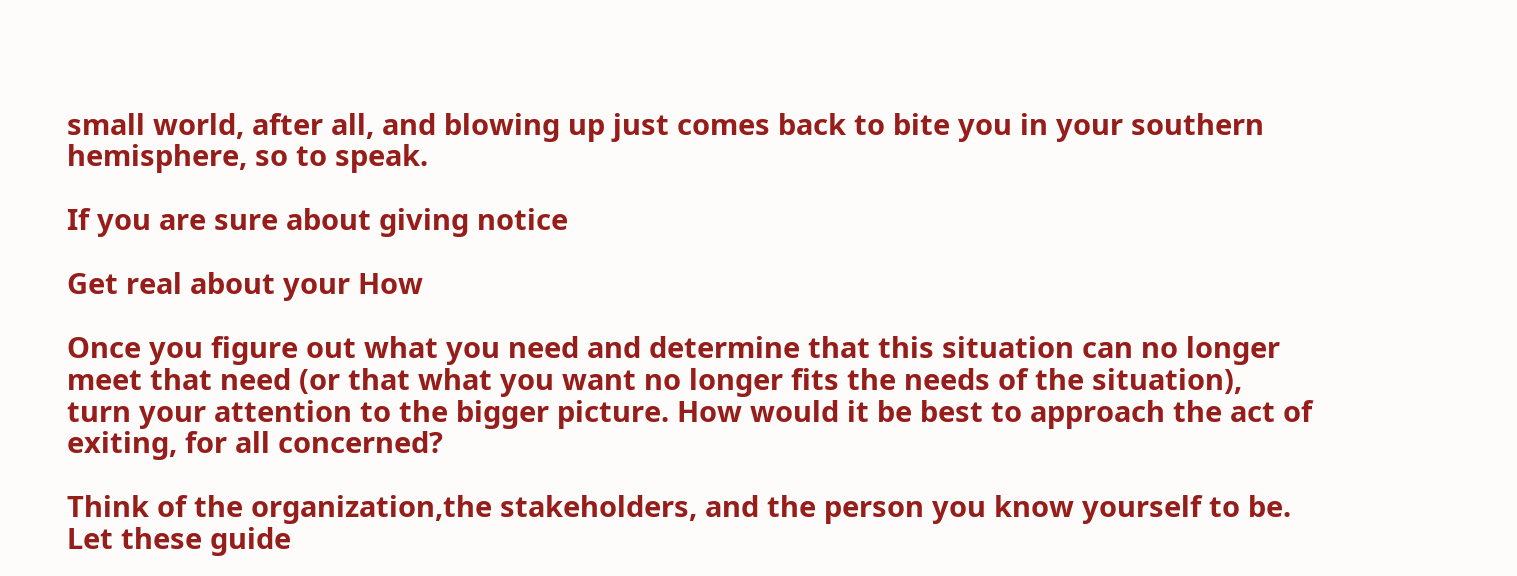small world, after all, and blowing up just comes back to bite you in your southern hemisphere, so to speak.

If you are sure about giving notice

Get real about your How

Once you figure out what you need and determine that this situation can no longer meet that need (or that what you want no longer fits the needs of the situation), turn your attention to the bigger picture. How would it be best to approach the act of exiting, for all concerned?

Think of the organization,the stakeholders, and the person you know yourself to be. Let these guide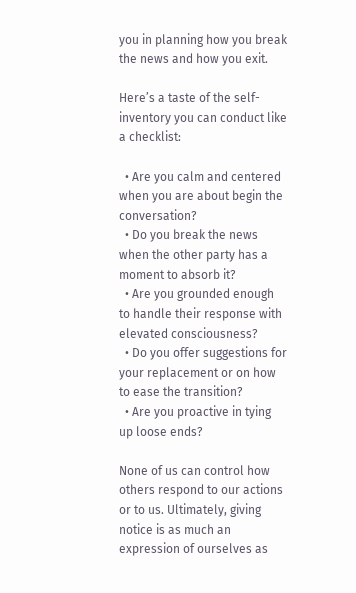you in planning how you break the news and how you exit.

Here’s a taste of the self-inventory you can conduct like a checklist:

  • Are you calm and centered when you are about begin the conversation?
  • Do you break the news when the other party has a moment to absorb it?
  • Are you grounded enough to handle their response with elevated consciousness?
  • Do you offer suggestions for your replacement or on how to ease the transition?
  • Are you proactive in tying up loose ends?

None of us can control how others respond to our actions or to us. Ultimately, giving notice is as much an expression of ourselves as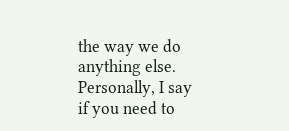the way we do anything else. Personally, I say if you need to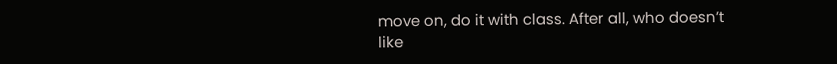move on, do it with class. After all, who doesn’t like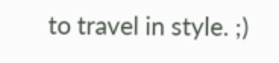to travel in style. ;)